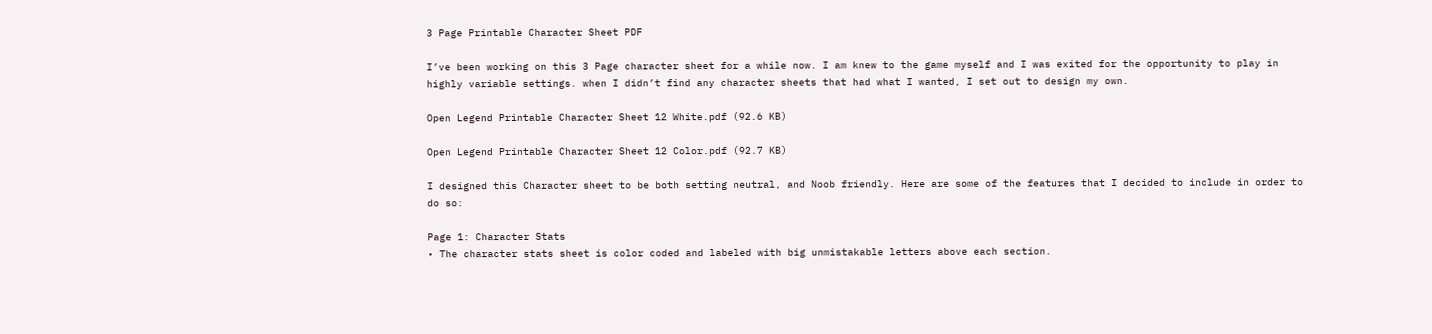3 Page Printable Character Sheet PDF

I’ve been working on this 3 Page character sheet for a while now. I am knew to the game myself and I was exited for the opportunity to play in highly variable settings. when I didn’t find any character sheets that had what I wanted, I set out to design my own.

Open Legend Printable Character Sheet 12 White.pdf (92.6 KB)

Open Legend Printable Character Sheet 12 Color.pdf (92.7 KB)

I designed this Character sheet to be both setting neutral, and Noob friendly. Here are some of the features that I decided to include in order to do so:

Page 1: Character Stats
• The character stats sheet is color coded and labeled with big unmistakable letters above each section.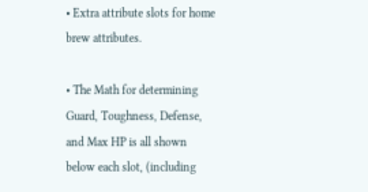• Extra attribute slots for home brew attributes.

• The Math for determining Guard, Toughness, Defense, and Max HP is all shown below each slot, (including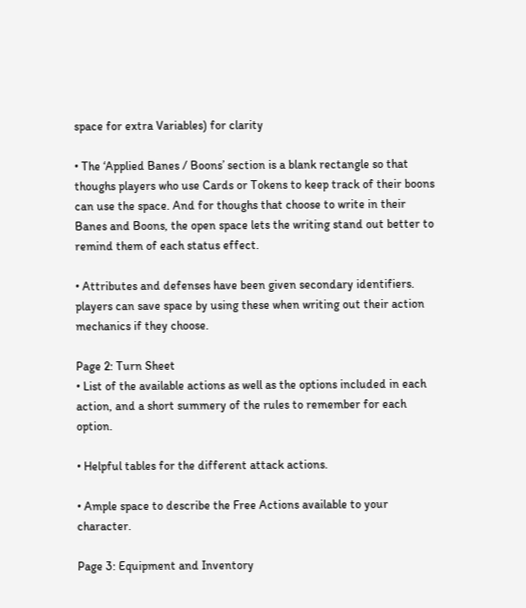space for extra Variables) for clarity

• The ‘Applied Banes / Boons’ section is a blank rectangle so that thoughs players who use Cards or Tokens to keep track of their boons can use the space. And for thoughs that choose to write in their Banes and Boons, the open space lets the writing stand out better to remind them of each status effect.

• Attributes and defenses have been given secondary identifiers. players can save space by using these when writing out their action mechanics if they choose.

Page 2: Turn Sheet
• List of the available actions as well as the options included in each action, and a short summery of the rules to remember for each option.

• Helpful tables for the different attack actions.

• Ample space to describe the Free Actions available to your character.

Page 3: Equipment and Inventory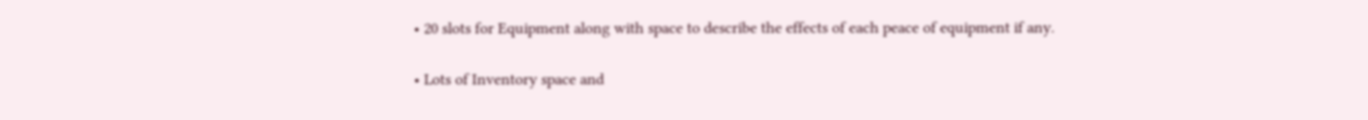• 20 slots for Equipment along with space to describe the effects of each peace of equipment if any.

• Lots of Inventory space and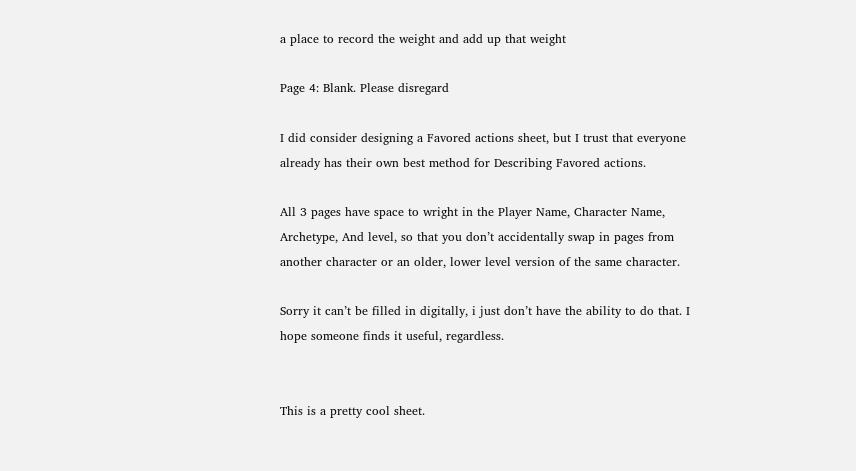a place to record the weight and add up that weight

Page 4: Blank. Please disregard

I did consider designing a Favored actions sheet, but I trust that everyone already has their own best method for Describing Favored actions.

All 3 pages have space to wright in the Player Name, Character Name, Archetype, And level, so that you don’t accidentally swap in pages from another character or an older, lower level version of the same character.

Sorry it can’t be filled in digitally, i just don’t have the ability to do that. I hope someone finds it useful, regardless.


This is a pretty cool sheet.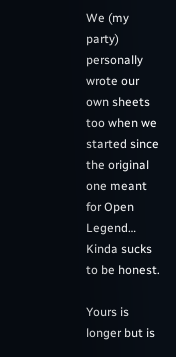We (my party) personally wrote our own sheets too when we started since the original one meant for Open Legend… Kinda sucks to be honest.

Yours is longer but is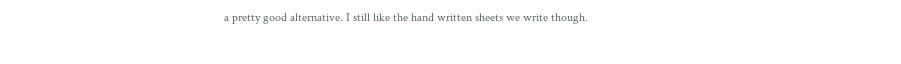a pretty good alternative. I still like the hand written sheets we write though.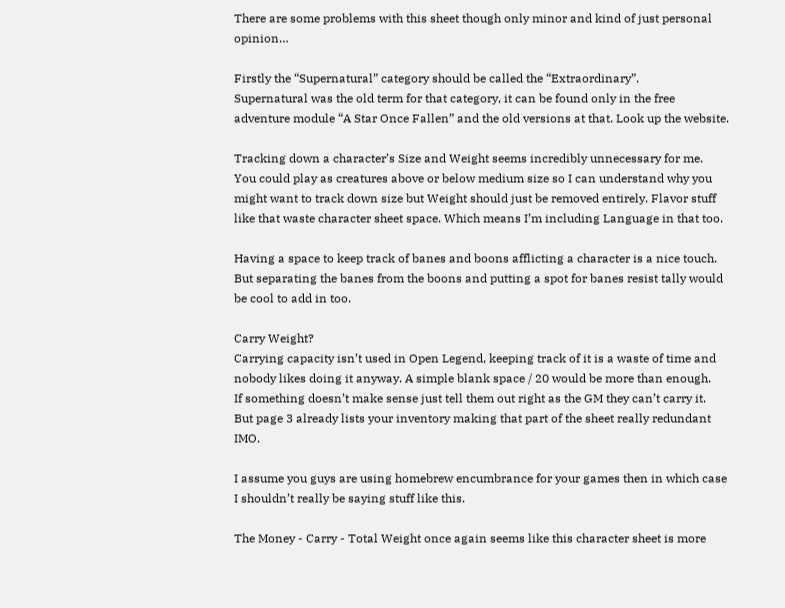There are some problems with this sheet though only minor and kind of just personal opinion…

Firstly the “Supernatural” category should be called the “Extraordinary”.
Supernatural was the old term for that category, it can be found only in the free adventure module “A Star Once Fallen” and the old versions at that. Look up the website.

Tracking down a character’s Size and Weight seems incredibly unnecessary for me.
You could play as creatures above or below medium size so I can understand why you might want to track down size but Weight should just be removed entirely. Flavor stuff like that waste character sheet space. Which means I’m including Language in that too.

Having a space to keep track of banes and boons afflicting a character is a nice touch.
But separating the banes from the boons and putting a spot for banes resist tally would be cool to add in too.

Carry Weight?
Carrying capacity isn’t used in Open Legend, keeping track of it is a waste of time and nobody likes doing it anyway. A simple blank space / 20 would be more than enough.
If something doesn’t make sense just tell them out right as the GM they can’t carry it.
But page 3 already lists your inventory making that part of the sheet really redundant IMO.

I assume you guys are using homebrew encumbrance for your games then in which case I shouldn’t really be saying stuff like this.

The Money - Carry - Total Weight once again seems like this character sheet is more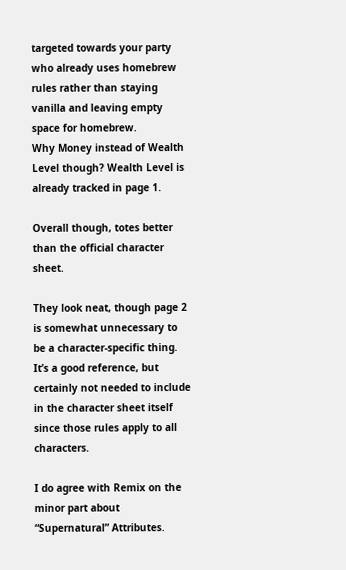targeted towards your party who already uses homebrew rules rather than staying vanilla and leaving empty space for homebrew.
Why Money instead of Wealth Level though? Wealth Level is already tracked in page 1.

Overall though, totes better than the official character sheet.

They look neat, though page 2 is somewhat unnecessary to be a character-specific thing. It’s a good reference, but certainly not needed to include in the character sheet itself since those rules apply to all characters.

I do agree with Remix on the minor part about “Supernatural” Attributes.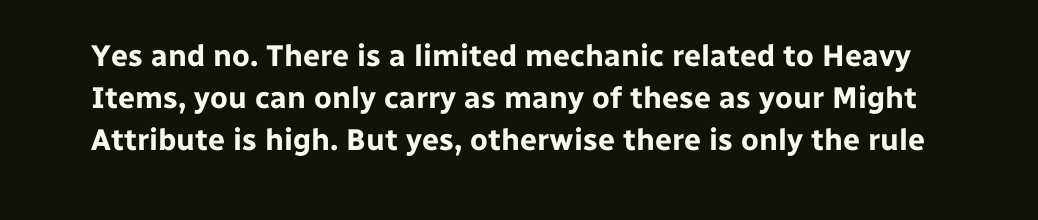Yes and no. There is a limited mechanic related to Heavy Items, you can only carry as many of these as your Might Attribute is high. But yes, otherwise there is only the rule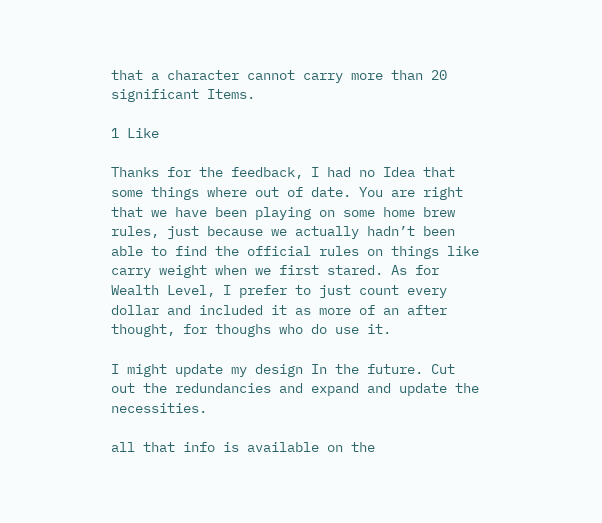that a character cannot carry more than 20 significant Items.

1 Like

Thanks for the feedback, I had no Idea that some things where out of date. You are right that we have been playing on some home brew rules, just because we actually hadn’t been able to find the official rules on things like carry weight when we first stared. As for Wealth Level, I prefer to just count every dollar and included it as more of an after thought, for thoughs who do use it.

I might update my design In the future. Cut out the redundancies and expand and update the necessities.

all that info is available on the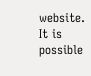website. It is possible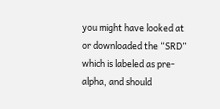you might have looked at or downloaded the “SRD” which is labeled as pre-alpha, and should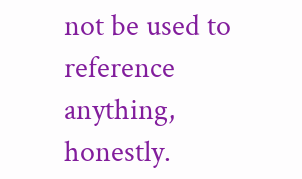not be used to reference anything, honestly.